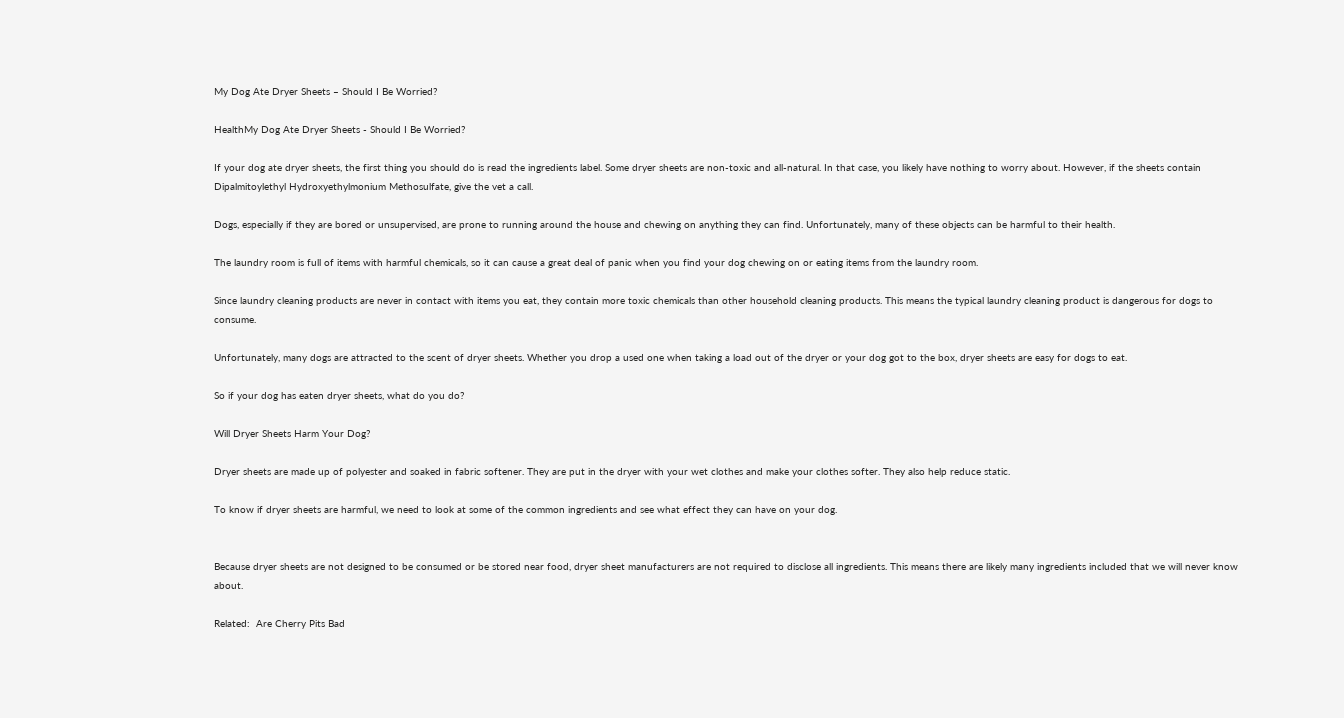My Dog Ate Dryer Sheets – Should I Be Worried?

HealthMy Dog Ate Dryer Sheets - Should I Be Worried?

If your dog ate dryer sheets, the first thing you should do is read the ingredients label. Some dryer sheets are non-toxic and all-natural. In that case, you likely have nothing to worry about. However, if the sheets contain Dipalmitoylethyl Hydroxyethylmonium Methosulfate, give the vet a call.

Dogs, especially if they are bored or unsupervised, are prone to running around the house and chewing on anything they can find. Unfortunately, many of these objects can be harmful to their health.

The laundry room is full of items with harmful chemicals, so it can cause a great deal of panic when you find your dog chewing on or eating items from the laundry room.

Since laundry cleaning products are never in contact with items you eat, they contain more toxic chemicals than other household cleaning products. This means the typical laundry cleaning product is dangerous for dogs to consume.

Unfortunately, many dogs are attracted to the scent of dryer sheets. Whether you drop a used one when taking a load out of the dryer or your dog got to the box, dryer sheets are easy for dogs to eat.

So if your dog has eaten dryer sheets, what do you do?

Will Dryer Sheets Harm Your Dog?

Dryer sheets are made up of polyester and soaked in fabric softener. They are put in the dryer with your wet clothes and make your clothes softer. They also help reduce static.

To know if dryer sheets are harmful, we need to look at some of the common ingredients and see what effect they can have on your dog.


Because dryer sheets are not designed to be consumed or be stored near food, dryer sheet manufacturers are not required to disclose all ingredients. This means there are likely many ingredients included that we will never know about.

Related:  Are Cherry Pits Bad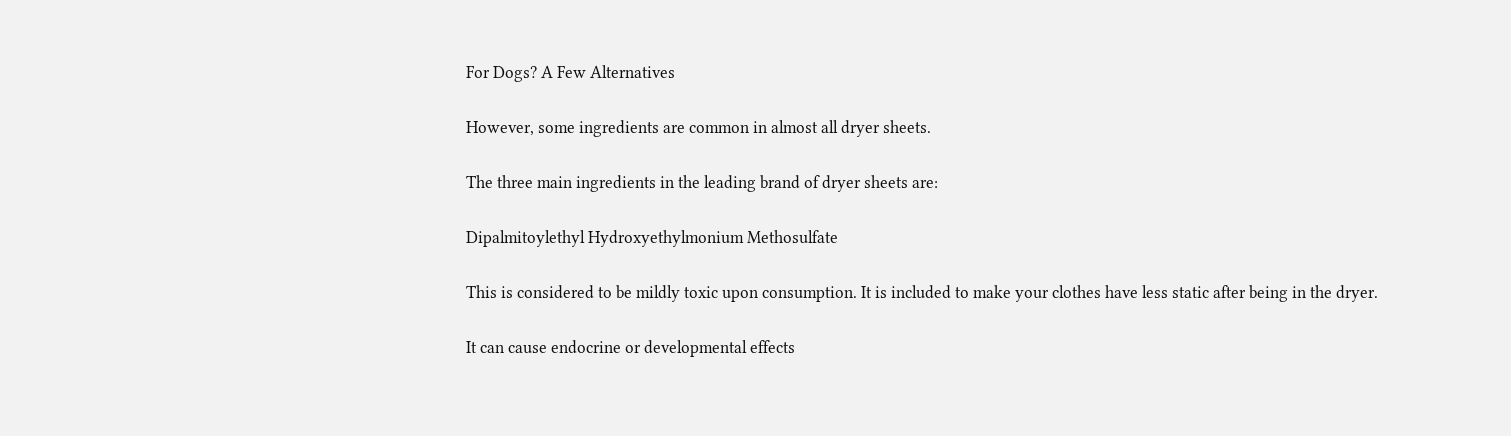For Dogs? A Few Alternatives

However, some ingredients are common in almost all dryer sheets.

The three main ingredients in the leading brand of dryer sheets are:

Dipalmitoylethyl Hydroxyethylmonium Methosulfate

This is considered to be mildly toxic upon consumption. It is included to make your clothes have less static after being in the dryer.

It can cause endocrine or developmental effects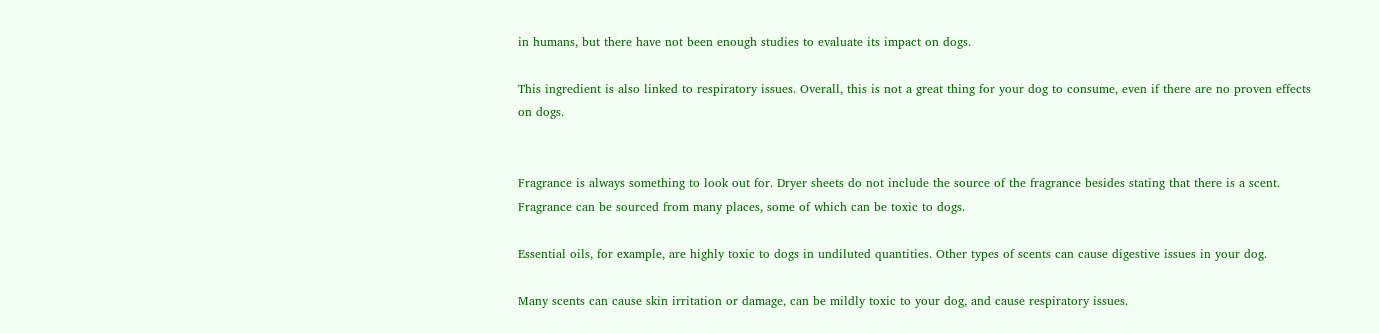in humans, but there have not been enough studies to evaluate its impact on dogs.

This ingredient is also linked to respiratory issues. Overall, this is not a great thing for your dog to consume, even if there are no proven effects on dogs.


Fragrance is always something to look out for. Dryer sheets do not include the source of the fragrance besides stating that there is a scent. Fragrance can be sourced from many places, some of which can be toxic to dogs.

Essential oils, for example, are highly toxic to dogs in undiluted quantities. Other types of scents can cause digestive issues in your dog.

Many scents can cause skin irritation or damage, can be mildly toxic to your dog, and cause respiratory issues.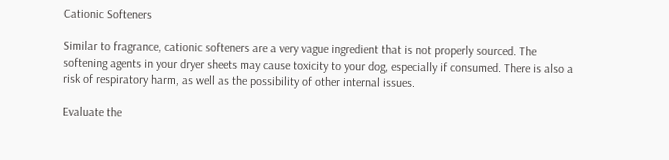Cationic Softeners

Similar to fragrance, cationic softeners are a very vague ingredient that is not properly sourced. The softening agents in your dryer sheets may cause toxicity to your dog, especially if consumed. There is also a risk of respiratory harm, as well as the possibility of other internal issues.

Evaluate the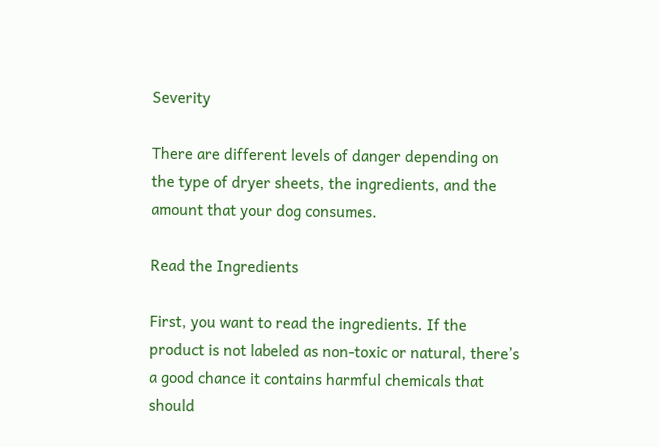Severity

There are different levels of danger depending on the type of dryer sheets, the ingredients, and the amount that your dog consumes.

Read the Ingredients

First, you want to read the ingredients. If the product is not labeled as non-toxic or natural, there’s a good chance it contains harmful chemicals that should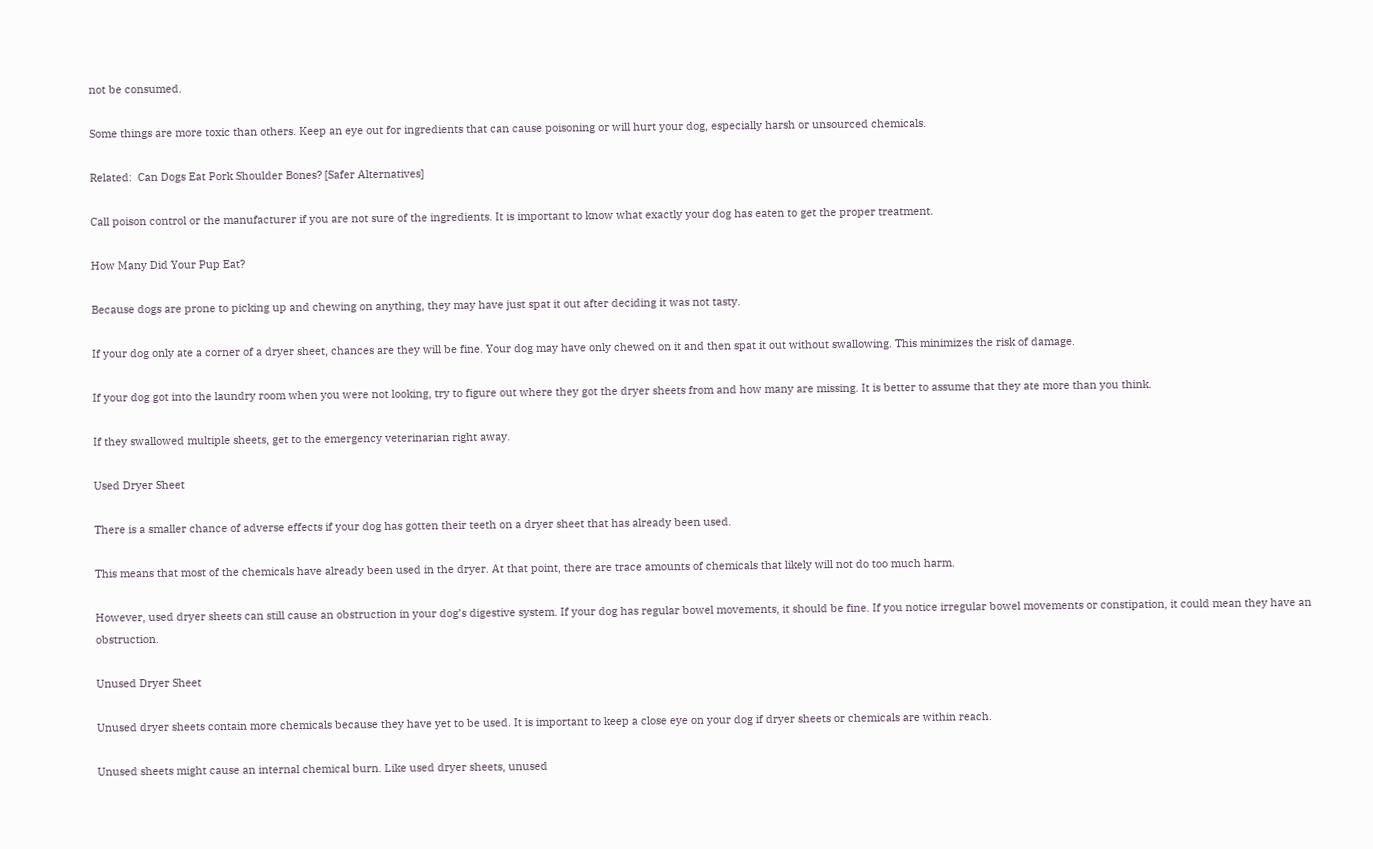not be consumed.

Some things are more toxic than others. Keep an eye out for ingredients that can cause poisoning or will hurt your dog, especially harsh or unsourced chemicals.

Related:  Can Dogs Eat Pork Shoulder Bones? [Safer Alternatives]

Call poison control or the manufacturer if you are not sure of the ingredients. It is important to know what exactly your dog has eaten to get the proper treatment.

How Many Did Your Pup Eat?

Because dogs are prone to picking up and chewing on anything, they may have just spat it out after deciding it was not tasty.

If your dog only ate a corner of a dryer sheet, chances are they will be fine. Your dog may have only chewed on it and then spat it out without swallowing. This minimizes the risk of damage.

If your dog got into the laundry room when you were not looking, try to figure out where they got the dryer sheets from and how many are missing. It is better to assume that they ate more than you think.

If they swallowed multiple sheets, get to the emergency veterinarian right away.

Used Dryer Sheet

There is a smaller chance of adverse effects if your dog has gotten their teeth on a dryer sheet that has already been used.

This means that most of the chemicals have already been used in the dryer. At that point, there are trace amounts of chemicals that likely will not do too much harm.

However, used dryer sheets can still cause an obstruction in your dog’s digestive system. If your dog has regular bowel movements, it should be fine. If you notice irregular bowel movements or constipation, it could mean they have an obstruction.

Unused Dryer Sheet

Unused dryer sheets contain more chemicals because they have yet to be used. It is important to keep a close eye on your dog if dryer sheets or chemicals are within reach.

Unused sheets might cause an internal chemical burn. Like used dryer sheets, unused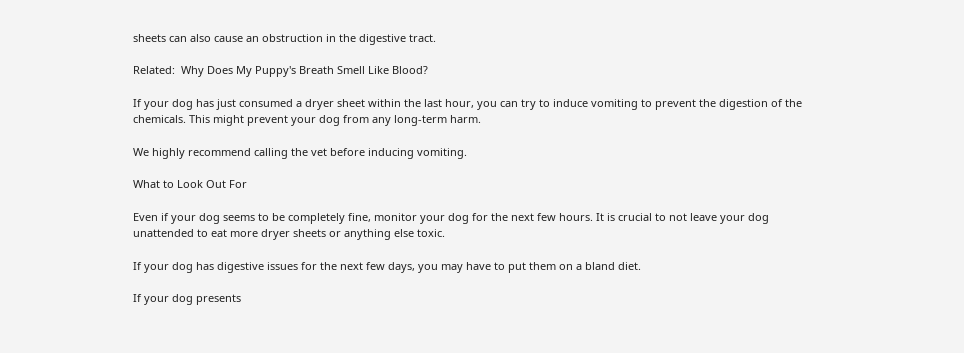sheets can also cause an obstruction in the digestive tract.

Related:  Why Does My Puppy's Breath Smell Like Blood?

If your dog has just consumed a dryer sheet within the last hour, you can try to induce vomiting to prevent the digestion of the chemicals. This might prevent your dog from any long-term harm.

We highly recommend calling the vet before inducing vomiting.

What to Look Out For

Even if your dog seems to be completely fine, monitor your dog for the next few hours. It is crucial to not leave your dog unattended to eat more dryer sheets or anything else toxic.

If your dog has digestive issues for the next few days, you may have to put them on a bland diet.

If your dog presents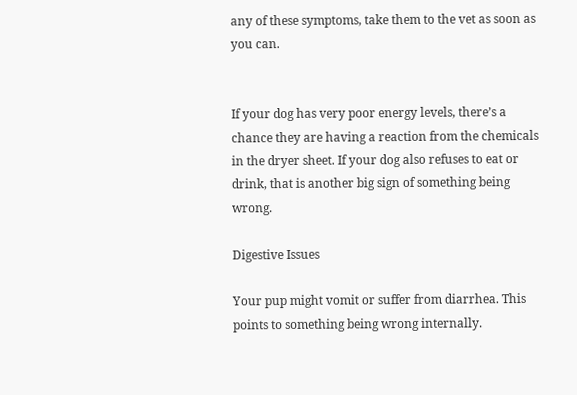any of these symptoms, take them to the vet as soon as you can.


If your dog has very poor energy levels, there’s a chance they are having a reaction from the chemicals in the dryer sheet. If your dog also refuses to eat or drink, that is another big sign of something being wrong.

Digestive Issues

Your pup might vomit or suffer from diarrhea. This points to something being wrong internally.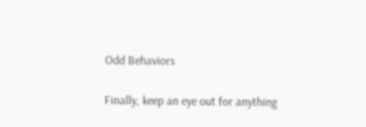Odd Behaviors

Finally, keep an eye out for anything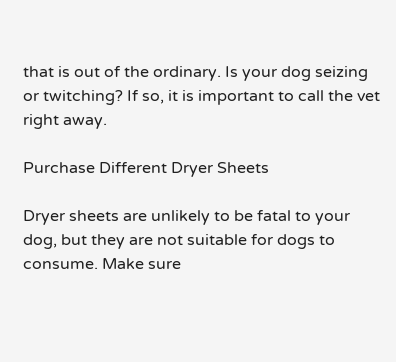that is out of the ordinary. Is your dog seizing or twitching? If so, it is important to call the vet right away.

Purchase Different Dryer Sheets

Dryer sheets are unlikely to be fatal to your dog, but they are not suitable for dogs to consume. Make sure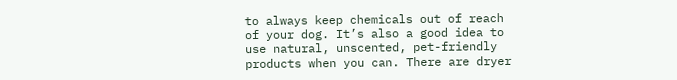to always keep chemicals out of reach of your dog. It’s also a good idea to use natural, unscented, pet-friendly products when you can. There are dryer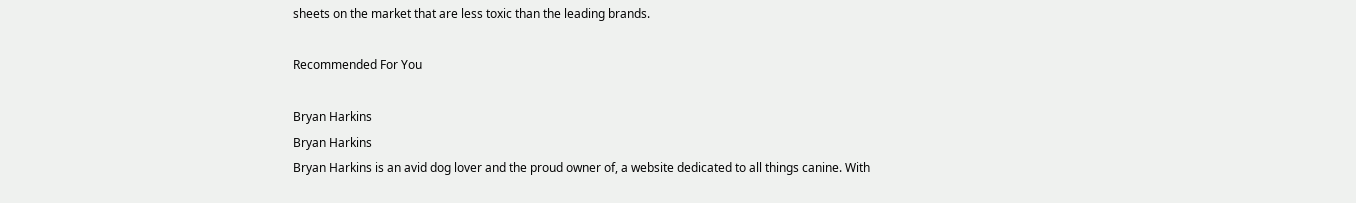sheets on the market that are less toxic than the leading brands.

Recommended For You

Bryan Harkins
Bryan Harkins
Bryan Harkins is an avid dog lover and the proud owner of, a website dedicated to all things canine. With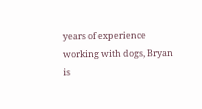years of experience working with dogs, Bryan is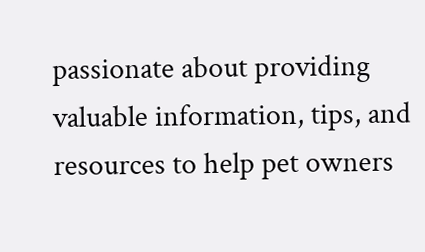passionate about providing valuable information, tips, and resources to help pet owners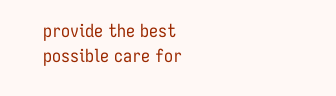provide the best possible care for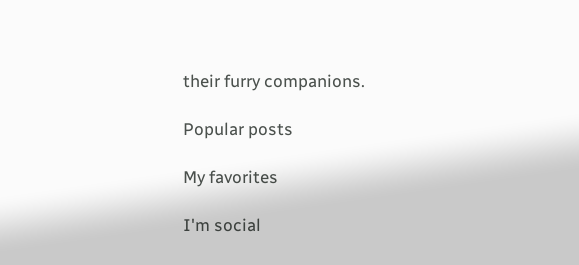their furry companions.

Popular posts

My favorites

I'm social